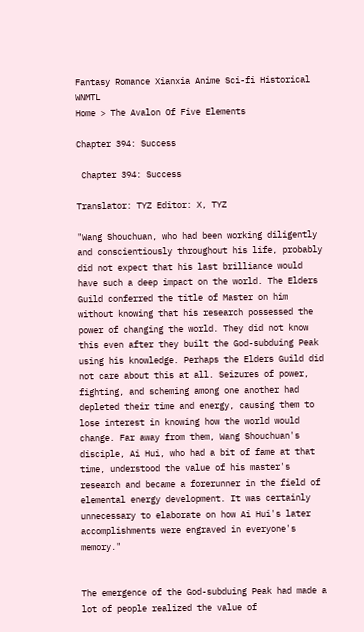Fantasy Romance Xianxia Anime Sci-fi Historical WNMTL
Home > The Avalon Of Five Elements

Chapter 394: Success

 Chapter 394: Success

Translator: TYZ Editor: X, TYZ

"Wang Shouchuan, who had been working diligently and conscientiously throughout his life, probably did not expect that his last brilliance would have such a deep impact on the world. The Elders Guild conferred the title of Master on him without knowing that his research possessed the power of changing the world. They did not know this even after they built the God-subduing Peak using his knowledge. Perhaps the Elders Guild did not care about this at all. Seizures of power, fighting, and scheming among one another had depleted their time and energy, causing them to lose interest in knowing how the world would change. Far away from them, Wang Shouchuan's disciple, Ai Hui, who had a bit of fame at that time, understood the value of his master's research and became a forerunner in the field of elemental energy development. It was certainly unnecessary to elaborate on how Ai Hui's later accomplishments were engraved in everyone's memory."


The emergence of the God-subduing Peak had made a lot of people realized the value of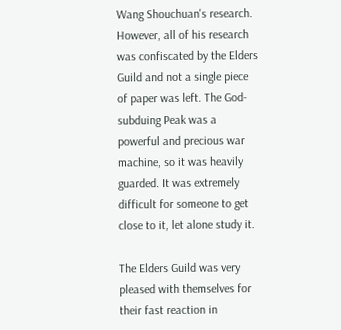Wang Shouchuan's research. However, all of his research was confiscated by the Elders Guild and not a single piece of paper was left. The God-subduing Peak was a powerful and precious war machine, so it was heavily guarded. It was extremely difficult for someone to get close to it, let alone study it.

The Elders Guild was very pleased with themselves for their fast reaction in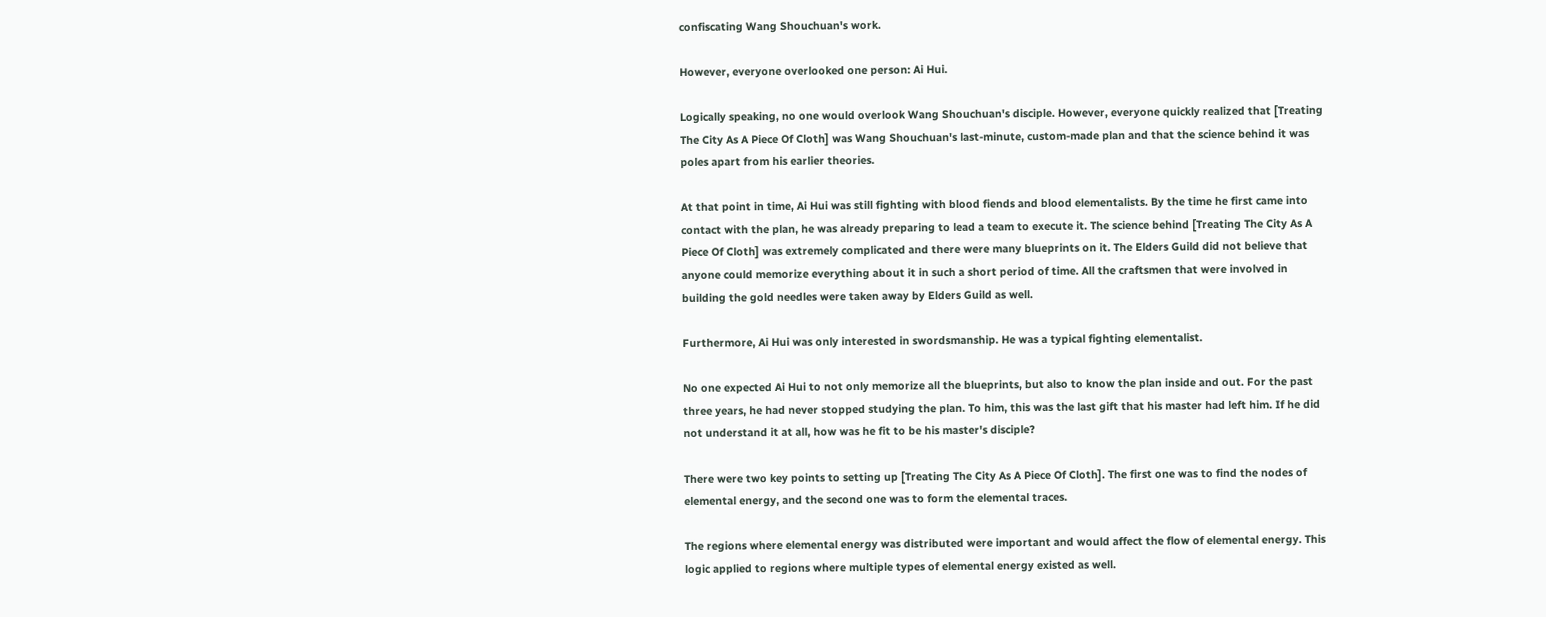confiscating Wang Shouchuan's work.

However, everyone overlooked one person: Ai Hui.

Logically speaking, no one would overlook Wang Shouchuan's disciple. However, everyone quickly realized that [Treating The City As A Piece Of Cloth] was Wang Shouchuan's last-minute, custom-made plan and that the science behind it was poles apart from his earlier theories.

At that point in time, Ai Hui was still fighting with blood fiends and blood elementalists. By the time he first came into contact with the plan, he was already preparing to lead a team to execute it. The science behind [Treating The City As A Piece Of Cloth] was extremely complicated and there were many blueprints on it. The Elders Guild did not believe that anyone could memorize everything about it in such a short period of time. All the craftsmen that were involved in building the gold needles were taken away by Elders Guild as well.

Furthermore, Ai Hui was only interested in swordsmanship. He was a typical fighting elementalist.

No one expected Ai Hui to not only memorize all the blueprints, but also to know the plan inside and out. For the past three years, he had never stopped studying the plan. To him, this was the last gift that his master had left him. If he did not understand it at all, how was he fit to be his master's disciple?

There were two key points to setting up [Treating The City As A Piece Of Cloth]. The first one was to find the nodes of elemental energy, and the second one was to form the elemental traces.

The regions where elemental energy was distributed were important and would affect the flow of elemental energy. This logic applied to regions where multiple types of elemental energy existed as well.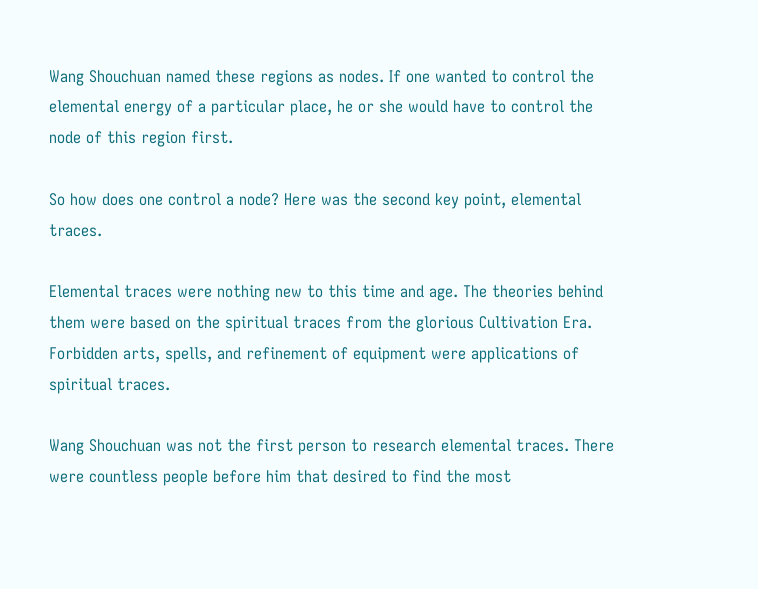Wang Shouchuan named these regions as nodes. If one wanted to control the elemental energy of a particular place, he or she would have to control the node of this region first.

So how does one control a node? Here was the second key point, elemental traces.

Elemental traces were nothing new to this time and age. The theories behind them were based on the spiritual traces from the glorious Cultivation Era. Forbidden arts, spells, and refinement of equipment were applications of spiritual traces.

Wang Shouchuan was not the first person to research elemental traces. There were countless people before him that desired to find the most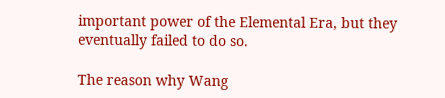important power of the Elemental Era, but they eventually failed to do so.

The reason why Wang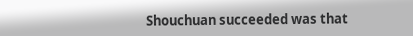Shouchuan succeeded was that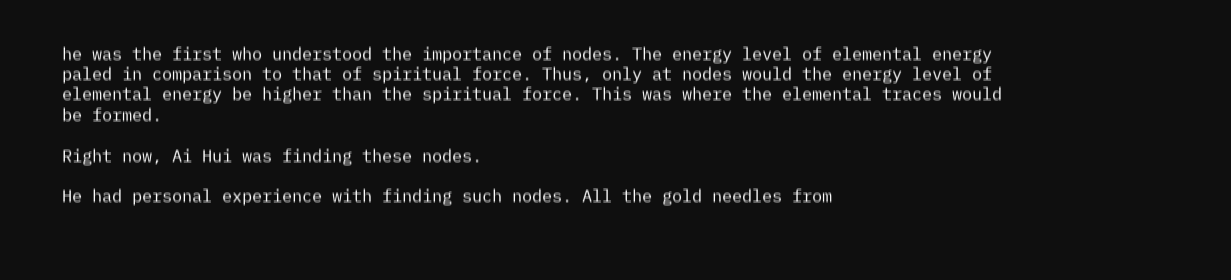he was the first who understood the importance of nodes. The energy level of elemental energy paled in comparison to that of spiritual force. Thus, only at nodes would the energy level of elemental energy be higher than the spiritual force. This was where the elemental traces would be formed.

Right now, Ai Hui was finding these nodes.

He had personal experience with finding such nodes. All the gold needles from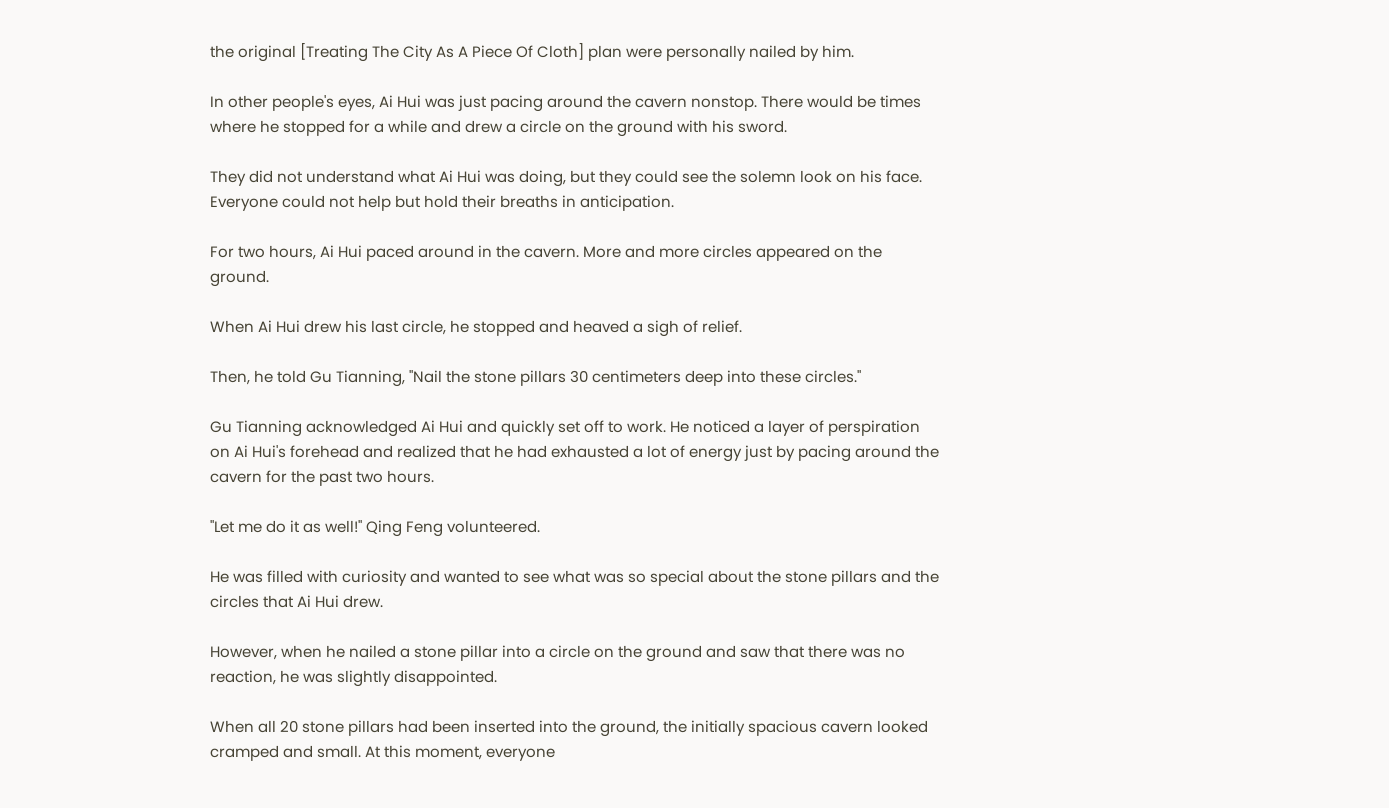the original [Treating The City As A Piece Of Cloth] plan were personally nailed by him.

In other people's eyes, Ai Hui was just pacing around the cavern nonstop. There would be times where he stopped for a while and drew a circle on the ground with his sword.

They did not understand what Ai Hui was doing, but they could see the solemn look on his face. Everyone could not help but hold their breaths in anticipation.

For two hours, Ai Hui paced around in the cavern. More and more circles appeared on the ground.

When Ai Hui drew his last circle, he stopped and heaved a sigh of relief.

Then, he told Gu Tianning, "Nail the stone pillars 30 centimeters deep into these circles."

Gu Tianning acknowledged Ai Hui and quickly set off to work. He noticed a layer of perspiration on Ai Hui's forehead and realized that he had exhausted a lot of energy just by pacing around the cavern for the past two hours.

"Let me do it as well!" Qing Feng volunteered.

He was filled with curiosity and wanted to see what was so special about the stone pillars and the circles that Ai Hui drew.

However, when he nailed a stone pillar into a circle on the ground and saw that there was no reaction, he was slightly disappointed.

When all 20 stone pillars had been inserted into the ground, the initially spacious cavern looked cramped and small. At this moment, everyone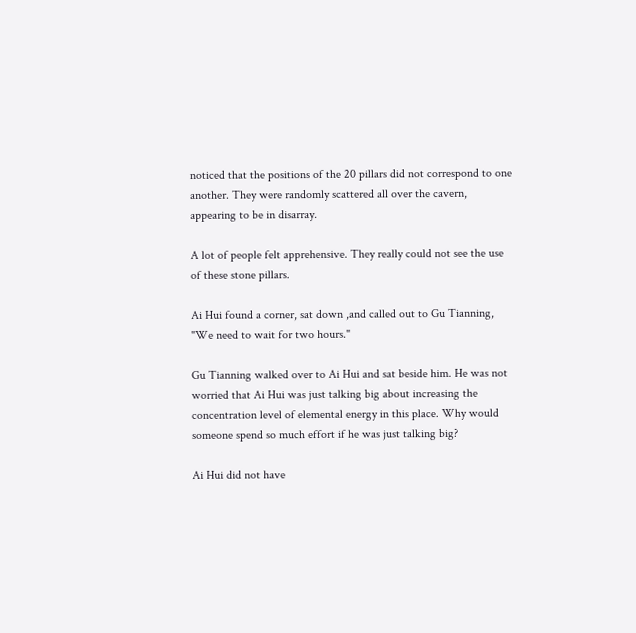noticed that the positions of the 20 pillars did not correspond to one another. They were randomly scattered all over the cavern, appearing to be in disarray.

A lot of people felt apprehensive. They really could not see the use of these stone pillars.

Ai Hui found a corner, sat down ,and called out to Gu Tianning, "We need to wait for two hours."

Gu Tianning walked over to Ai Hui and sat beside him. He was not worried that Ai Hui was just talking big about increasing the concentration level of elemental energy in this place. Why would someone spend so much effort if he was just talking big?

Ai Hui did not have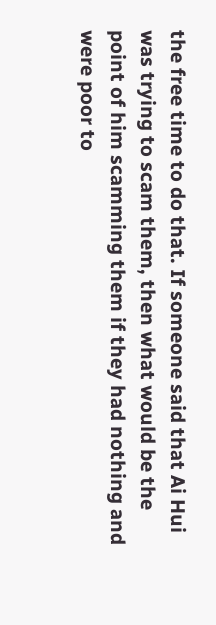the free time to do that. If someone said that Ai Hui was trying to scam them, then what would be the point of him scamming them if they had nothing and were poor to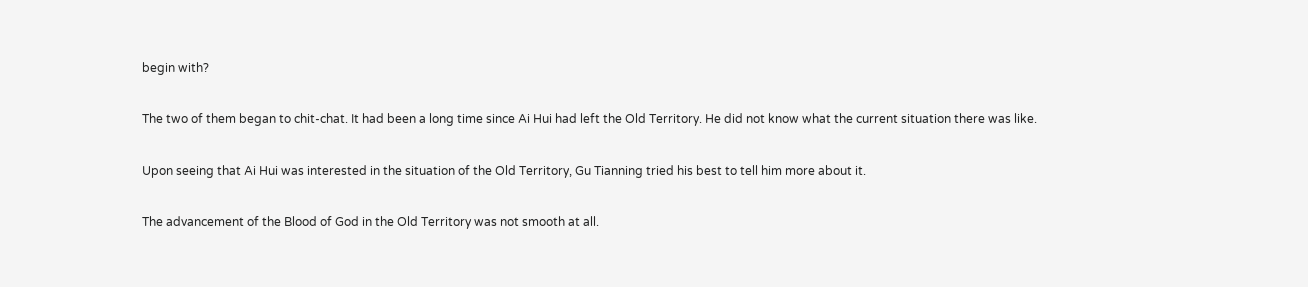begin with?

The two of them began to chit-chat. It had been a long time since Ai Hui had left the Old Territory. He did not know what the current situation there was like.

Upon seeing that Ai Hui was interested in the situation of the Old Territory, Gu Tianning tried his best to tell him more about it.

The advancement of the Blood of God in the Old Territory was not smooth at all.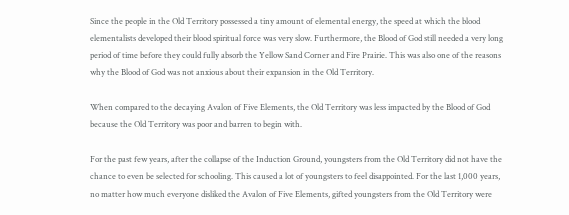Since the people in the Old Territory possessed a tiny amount of elemental energy, the speed at which the blood elementalists developed their blood spiritual force was very slow. Furthermore, the Blood of God still needed a very long period of time before they could fully absorb the Yellow Sand Corner and Fire Prairie. This was also one of the reasons why the Blood of God was not anxious about their expansion in the Old Territory.

When compared to the decaying Avalon of Five Elements, the Old Territory was less impacted by the Blood of God because the Old Territory was poor and barren to begin with.

For the past few years, after the collapse of the Induction Ground, youngsters from the Old Territory did not have the chance to even be selected for schooling. This caused a lot of youngsters to feel disappointed. For the last 1,000 years, no matter how much everyone disliked the Avalon of Five Elements, gifted youngsters from the Old Territory were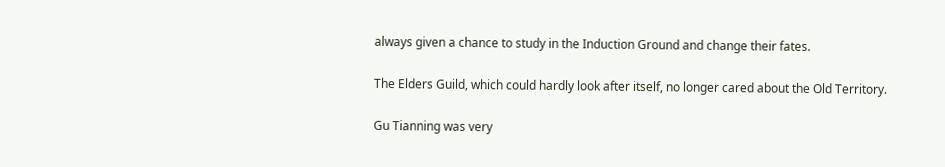always given a chance to study in the Induction Ground and change their fates.

The Elders Guild, which could hardly look after itself, no longer cared about the Old Territory.

Gu Tianning was very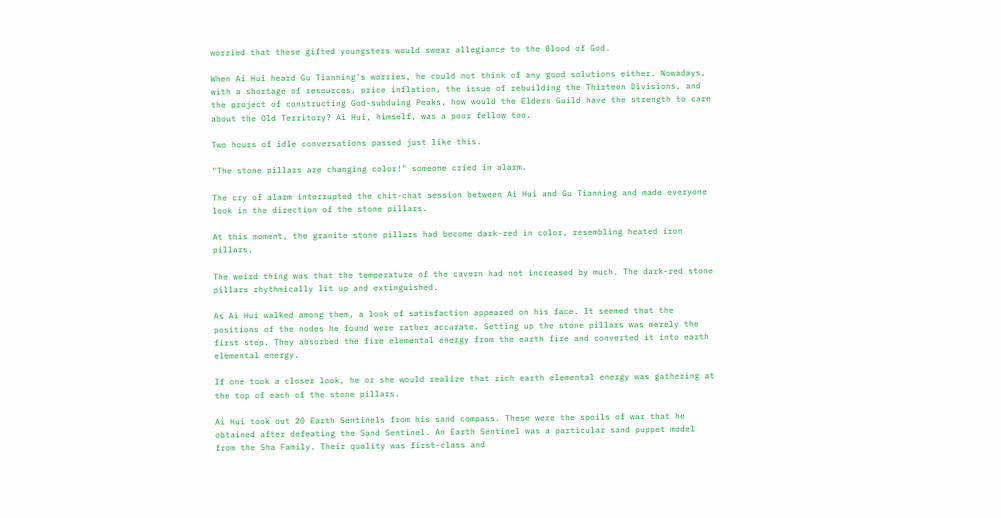worried that these gifted youngsters would swear allegiance to the Blood of God.

When Ai Hui heard Gu Tianning's worries, he could not think of any good solutions either. Nowadays, with a shortage of resources, price inflation, the issue of rebuilding the Thirteen Divisions, and the project of constructing God-subduing Peaks, how would the Elders Guild have the strength to care about the Old Territory? Ai Hui, himself, was a poor fellow too.

Two hours of idle conversations passed just like this.

"The stone pillars are changing color!" someone cried in alarm.

The cry of alarm interrupted the chit-chat session between Ai Hui and Gu Tianning and made everyone look in the direction of the stone pillars.

At this moment, the granite stone pillars had become dark-red in color, resembling heated iron pillars.

The weird thing was that the temperature of the cavern had not increased by much. The dark-red stone pillars rhythmically lit up and extinguished.

As Ai Hui walked among them, a look of satisfaction appeared on his face. It seemed that the positions of the nodes he found were rather accurate. Setting up the stone pillars was merely the first step. They absorbed the fire elemental energy from the earth fire and converted it into earth elemental energy.

If one took a closer look, he or she would realize that rich earth elemental energy was gathering at the top of each of the stone pillars.

Ai Hui took out 20 Earth Sentinels from his sand compass. These were the spoils of war that he obtained after defeating the Sand Sentinel. An Earth Sentinel was a particular sand puppet model from the Sha Family. Their quality was first-class and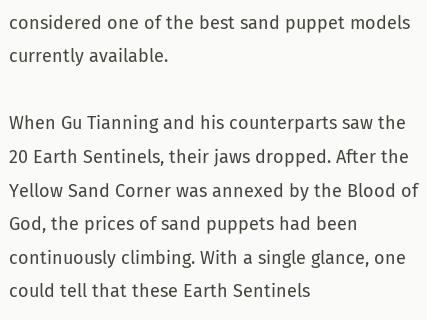considered one of the best sand puppet models currently available.

When Gu Tianning and his counterparts saw the 20 Earth Sentinels, their jaws dropped. After the Yellow Sand Corner was annexed by the Blood of God, the prices of sand puppets had been continuously climbing. With a single glance, one could tell that these Earth Sentinels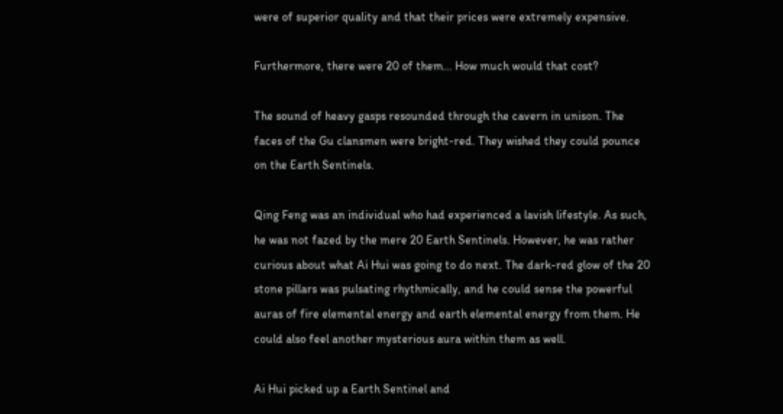were of superior quality and that their prices were extremely expensive.

Furthermore, there were 20 of them... How much would that cost?

The sound of heavy gasps resounded through the cavern in unison. The faces of the Gu clansmen were bright-red. They wished they could pounce on the Earth Sentinels.

Qing Feng was an individual who had experienced a lavish lifestyle. As such, he was not fazed by the mere 20 Earth Sentinels. However, he was rather curious about what Ai Hui was going to do next. The dark-red glow of the 20 stone pillars was pulsating rhythmically, and he could sense the powerful auras of fire elemental energy and earth elemental energy from them. He could also feel another mysterious aura within them as well.

Ai Hui picked up a Earth Sentinel and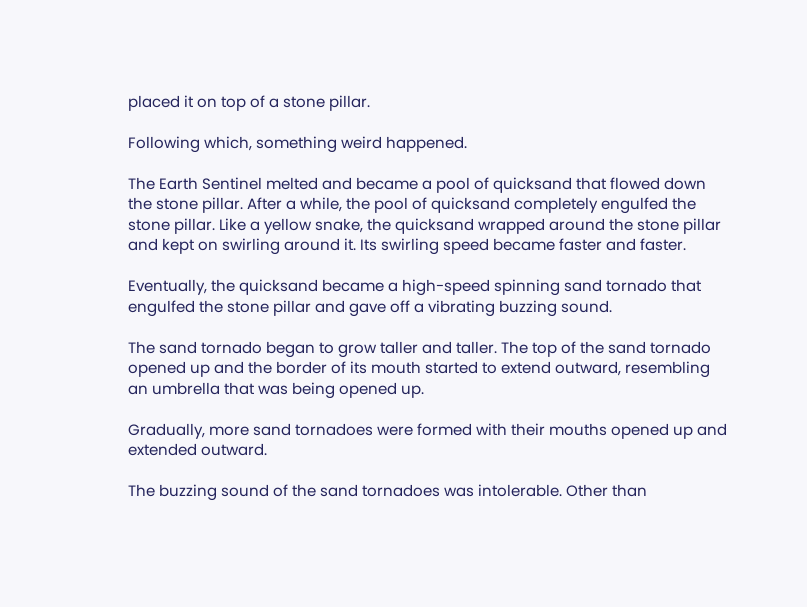placed it on top of a stone pillar.

Following which, something weird happened.

The Earth Sentinel melted and became a pool of quicksand that flowed down the stone pillar. After a while, the pool of quicksand completely engulfed the stone pillar. Like a yellow snake, the quicksand wrapped around the stone pillar and kept on swirling around it. Its swirling speed became faster and faster.

Eventually, the quicksand became a high-speed spinning sand tornado that engulfed the stone pillar and gave off a vibrating buzzing sound.

The sand tornado began to grow taller and taller. The top of the sand tornado opened up and the border of its mouth started to extend outward, resembling an umbrella that was being opened up.

Gradually, more sand tornadoes were formed with their mouths opened up and extended outward.

The buzzing sound of the sand tornadoes was intolerable. Other than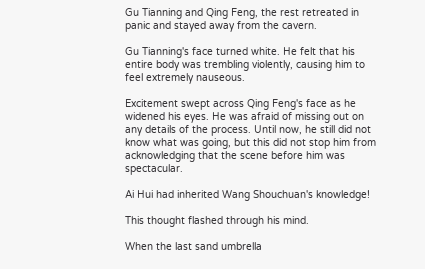Gu Tianning and Qing Feng, the rest retreated in panic and stayed away from the cavern.

Gu Tianning's face turned white. He felt that his entire body was trembling violently, causing him to feel extremely nauseous.

Excitement swept across Qing Feng's face as he widened his eyes. He was afraid of missing out on any details of the process. Until now, he still did not know what was going, but this did not stop him from acknowledging that the scene before him was spectacular.

Ai Hui had inherited Wang Shouchuan's knowledge!

This thought flashed through his mind.

When the last sand umbrella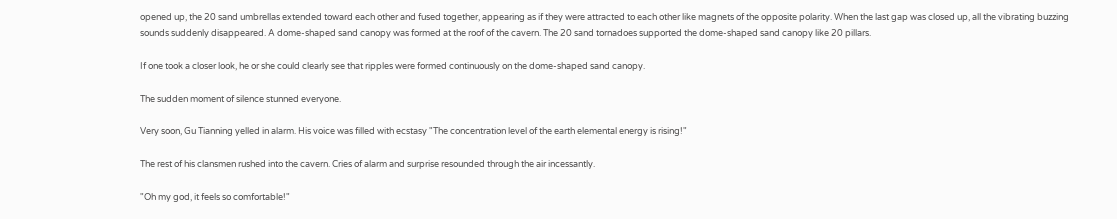opened up, the 20 sand umbrellas extended toward each other and fused together, appearing as if they were attracted to each other like magnets of the opposite polarity. When the last gap was closed up, all the vibrating buzzing sounds suddenly disappeared. A dome-shaped sand canopy was formed at the roof of the cavern. The 20 sand tornadoes supported the dome-shaped sand canopy like 20 pillars.

If one took a closer look, he or she could clearly see that ripples were formed continuously on the dome-shaped sand canopy.

The sudden moment of silence stunned everyone.

Very soon, Gu Tianning yelled in alarm. His voice was filled with ecstasy "The concentration level of the earth elemental energy is rising!"

The rest of his clansmen rushed into the cavern. Cries of alarm and surprise resounded through the air incessantly.

"Oh my god, it feels so comfortable!"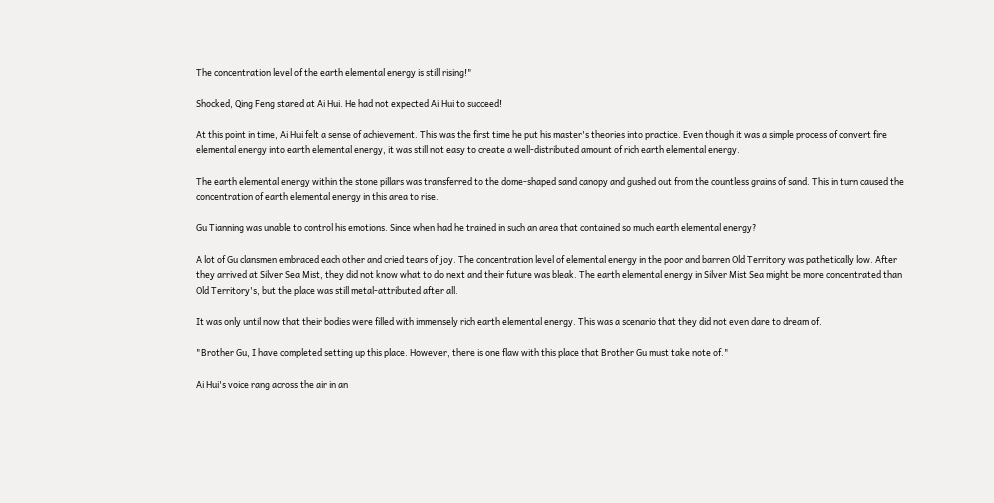The concentration level of the earth elemental energy is still rising!"

Shocked, Qing Feng stared at Ai Hui. He had not expected Ai Hui to succeed!

At this point in time, Ai Hui felt a sense of achievement. This was the first time he put his master's theories into practice. Even though it was a simple process of convert fire elemental energy into earth elemental energy, it was still not easy to create a well-distributed amount of rich earth elemental energy.

The earth elemental energy within the stone pillars was transferred to the dome-shaped sand canopy and gushed out from the countless grains of sand. This in turn caused the concentration of earth elemental energy in this area to rise.

Gu Tianning was unable to control his emotions. Since when had he trained in such an area that contained so much earth elemental energy?

A lot of Gu clansmen embraced each other and cried tears of joy. The concentration level of elemental energy in the poor and barren Old Territory was pathetically low. After they arrived at Silver Sea Mist, they did not know what to do next and their future was bleak. The earth elemental energy in Silver Mist Sea might be more concentrated than Old Territory's, but the place was still metal-attributed after all.

It was only until now that their bodies were filled with immensely rich earth elemental energy. This was a scenario that they did not even dare to dream of.

"Brother Gu, I have completed setting up this place. However, there is one flaw with this place that Brother Gu must take note of."

Ai Hui's voice rang across the air in an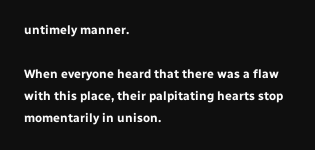untimely manner.

When everyone heard that there was a flaw with this place, their palpitating hearts stop momentarily in unison.